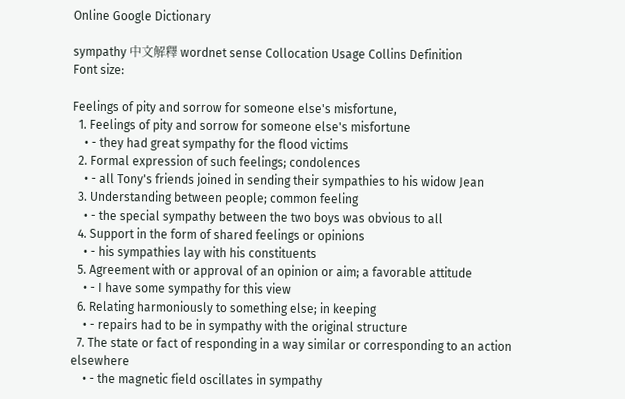Online Google Dictionary

sympathy 中文解釋 wordnet sense Collocation Usage Collins Definition
Font size:

Feelings of pity and sorrow for someone else's misfortune,
  1. Feelings of pity and sorrow for someone else's misfortune
    • - they had great sympathy for the flood victims
  2. Formal expression of such feelings; condolences
    • - all Tony's friends joined in sending their sympathies to his widow Jean
  3. Understanding between people; common feeling
    • - the special sympathy between the two boys was obvious to all
  4. Support in the form of shared feelings or opinions
    • - his sympathies lay with his constituents
  5. Agreement with or approval of an opinion or aim; a favorable attitude
    • - I have some sympathy for this view
  6. Relating harmoniously to something else; in keeping
    • - repairs had to be in sympathy with the original structure
  7. The state or fact of responding in a way similar or corresponding to an action elsewhere
    • - the magnetic field oscillates in sympathy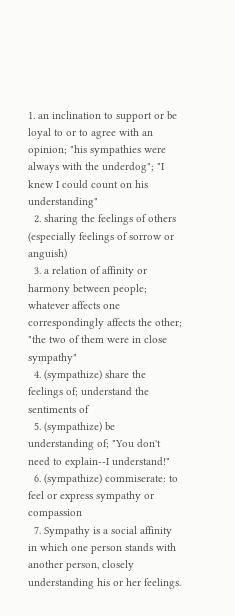1. an inclination to support or be loyal to or to agree with an opinion; "his sympathies were always with the underdog"; "I knew I could count on his understanding"
  2. sharing the feelings of others (especially feelings of sorrow or anguish)
  3. a relation of affinity or harmony between people; whatever affects one correspondingly affects the other; "the two of them were in close sympathy"
  4. (sympathize) share the feelings of; understand the sentiments of
  5. (sympathize) be understanding of; "You don't need to explain--I understand!"
  6. (sympathize) commiserate: to feel or express sympathy or compassion
  7. Sympathy is a social affinity in which one person stands with another person, closely understanding his or her feelings.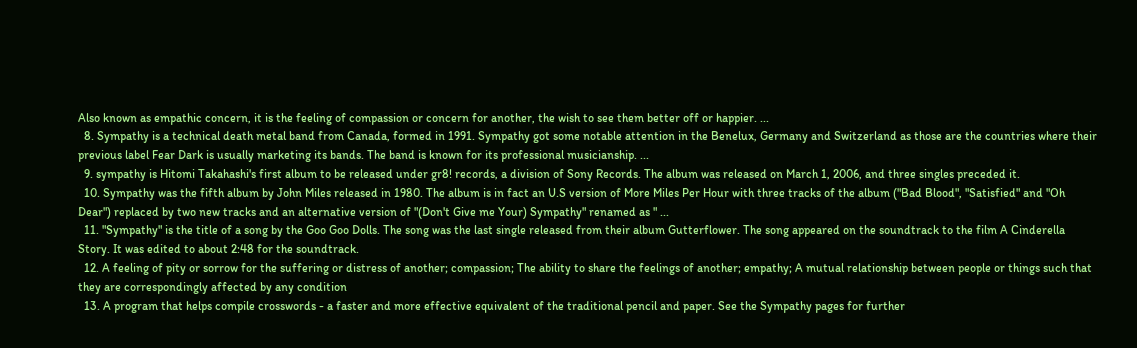Also known as empathic concern, it is the feeling of compassion or concern for another, the wish to see them better off or happier. ...
  8. Sympathy is a technical death metal band from Canada, formed in 1991. Sympathy got some notable attention in the Benelux, Germany and Switzerland as those are the countries where their previous label Fear Dark is usually marketing its bands. The band is known for its professional musicianship. ...
  9. sympathy is Hitomi Takahashi's first album to be released under gr8! records, a division of Sony Records. The album was released on March 1, 2006, and three singles preceded it.
  10. Sympathy was the fifth album by John Miles released in 1980. The album is in fact an U.S version of More Miles Per Hour with three tracks of the album ("Bad Blood", "Satisfied" and "Oh Dear") replaced by two new tracks and an alternative version of "(Don't Give me Your) Sympathy" renamed as " ...
  11. "Sympathy" is the title of a song by the Goo Goo Dolls. The song was the last single released from their album Gutterflower. The song appeared on the soundtrack to the film A Cinderella Story. It was edited to about 2:48 for the soundtrack.
  12. A feeling of pity or sorrow for the suffering or distress of another; compassion; The ability to share the feelings of another; empathy; A mutual relationship between people or things such that they are correspondingly affected by any condition
  13. A program that helps compile crosswords - a faster and more effective equivalent of the traditional pencil and paper. See the Sympathy pages for further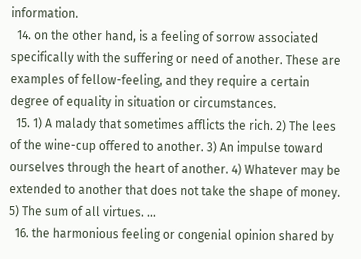information.
  14. on the other hand, is a feeling of sorrow associated specifically with the suffering or need of another. These are examples of fellow-feeling, and they require a certain degree of equality in situation or circumstances.
  15. 1) A malady that sometimes afflicts the rich. 2) The lees of the wine-cup offered to another. 3) An impulse toward ourselves through the heart of another. 4) Whatever may be extended to another that does not take the shape of money. 5) The sum of all virtues. ...
  16. the harmonious feeling or congenial opinion shared by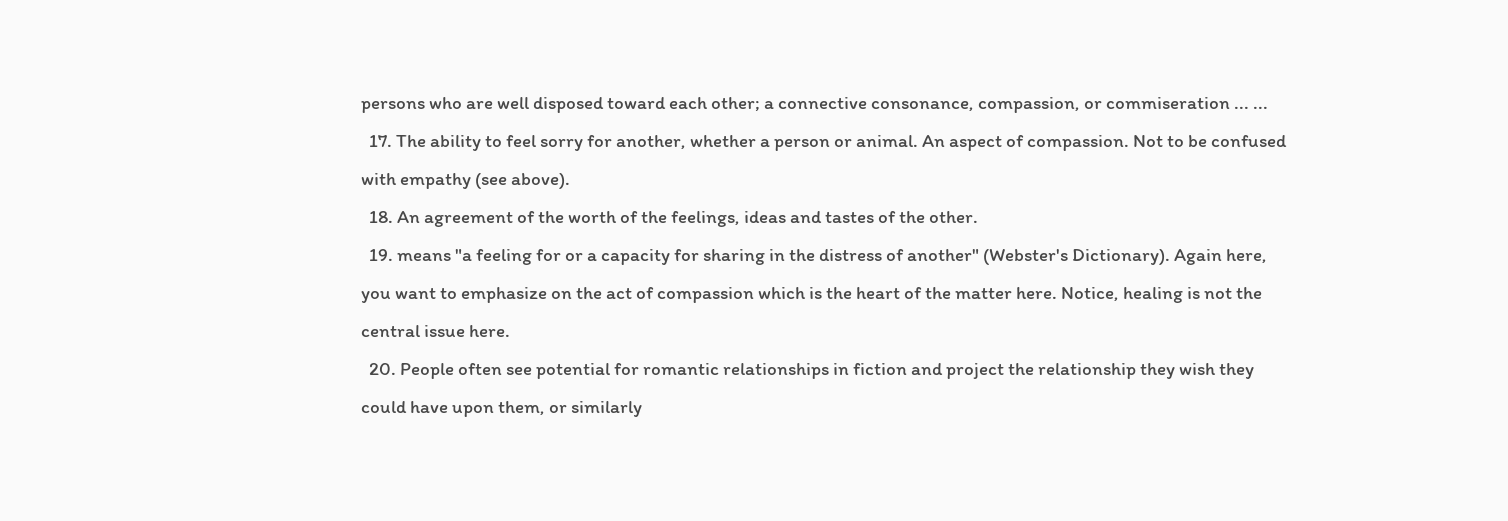persons who are well disposed toward each other; a connective consonance, compassion, or commiseration ... ...
  17. The ability to feel sorry for another, whether a person or animal. An aspect of compassion. Not to be confused with empathy (see above).
  18. An agreement of the worth of the feelings, ideas and tastes of the other.
  19. means "a feeling for or a capacity for sharing in the distress of another" (Webster's Dictionary). Again here, you want to emphasize on the act of compassion which is the heart of the matter here. Notice, healing is not the central issue here.
  20. People often see potential for romantic relationships in fiction and project the relationship they wish they could have upon them, or similarly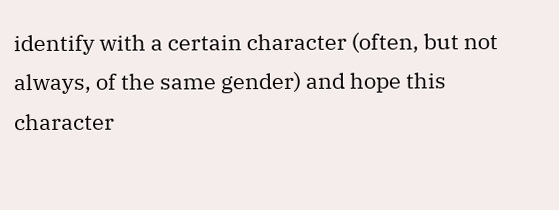identify with a certain character (often, but not always, of the same gender) and hope this character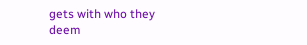gets with who they deem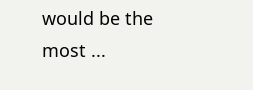would be the most ...